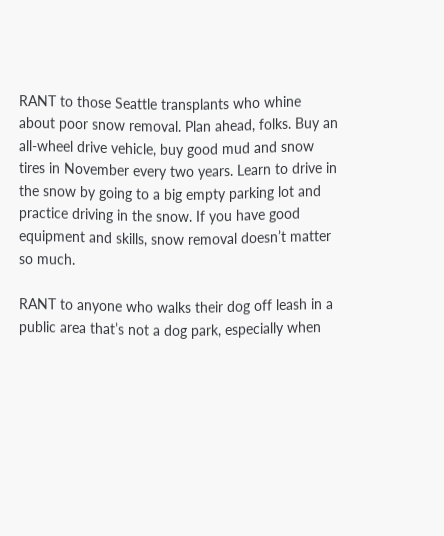RANT to those Seattle transplants who whine about poor snow removal. Plan ahead, folks. Buy an all-wheel drive vehicle, buy good mud and snow tires in November every two years. Learn to drive in the snow by going to a big empty parking lot and practice driving in the snow. If you have good equipment and skills, snow removal doesn’t matter so much.

RANT to anyone who walks their dog off leash in a public area that’s not a dog park, especially when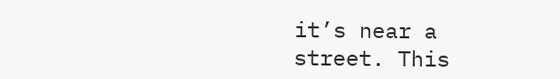it’s near a street. This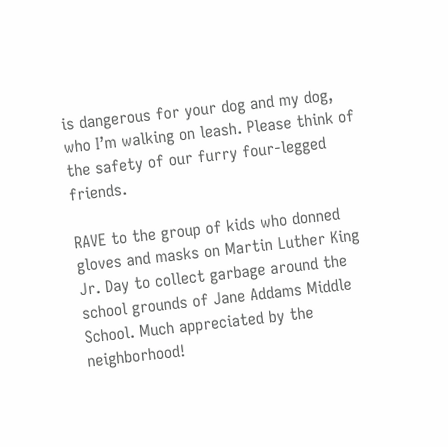is dangerous for your dog and my dog, who I’m walking on leash. Please think of the safety of our furry four-legged friends.

RAVE to the group of kids who donned gloves and masks on Martin Luther King Jr. Day to collect garbage around the school grounds of Jane Addams Middle School. Much appreciated by the neighborhood!